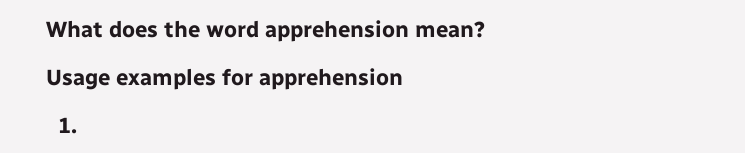What does the word apprehension mean?

Usage examples for apprehension

  1.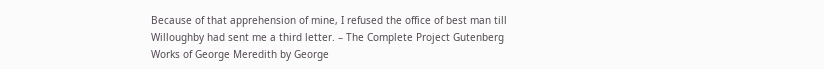Because of that apprehension of mine, I refused the office of best man till Willoughby had sent me a third letter. – The Complete Project Gutenberg Works of George Meredith by George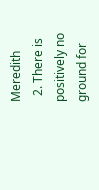Meredith
  2. There is positively no ground for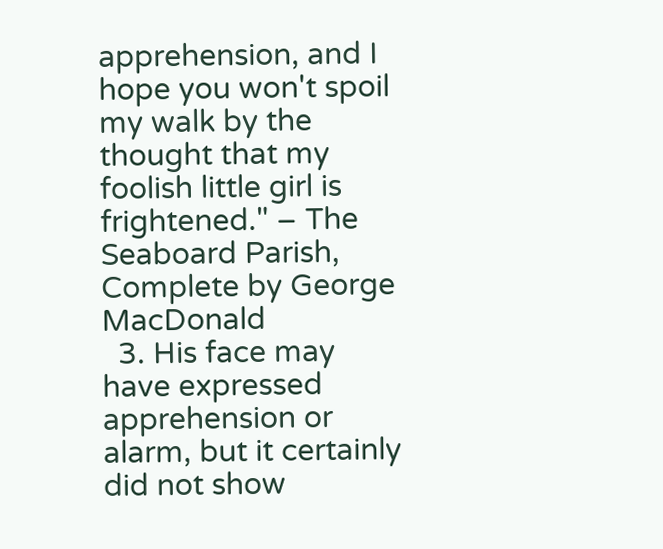apprehension, and I hope you won't spoil my walk by the thought that my foolish little girl is frightened." – The Seaboard Parish, Complete by George MacDonald
  3. His face may have expressed apprehension or alarm, but it certainly did not show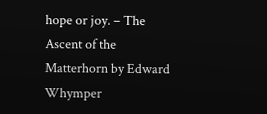hope or joy. – The Ascent of the Matterhorn by Edward Whymper